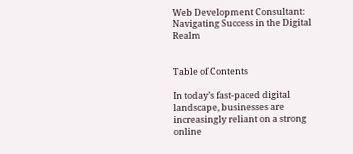Web Development Consultant: Navigating Success in the Digital Realm


Table of Contents

In today’s fast-paced digital landscape, businesses are increasingly reliant on a strong online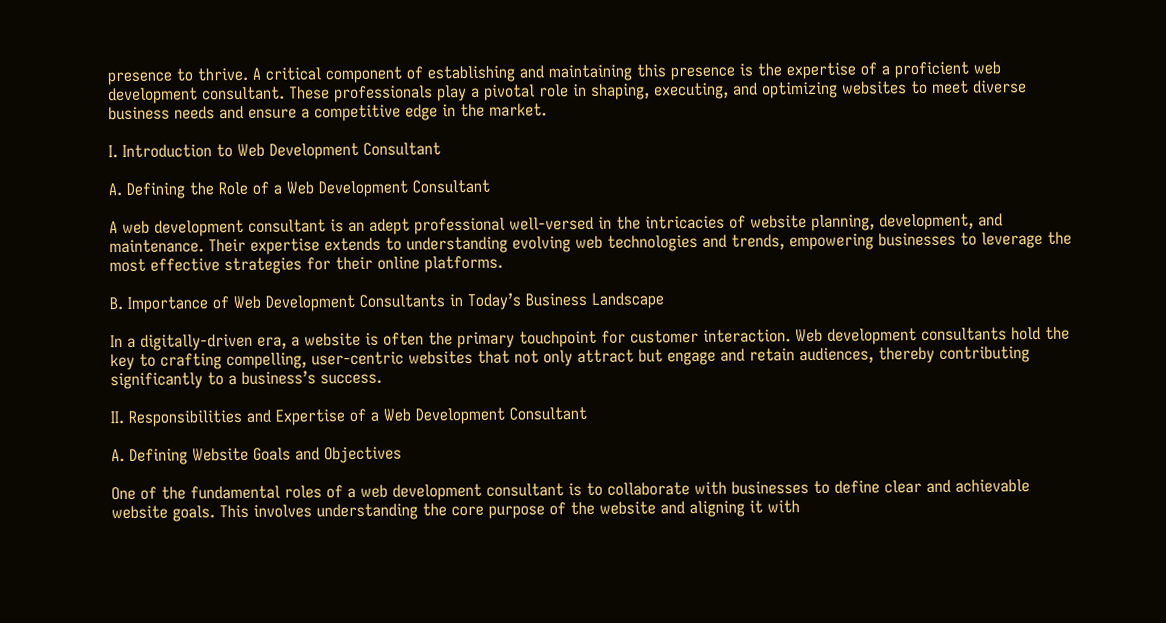presence to thrive. A critical component of establishing and maintaining this presence is the expertise of a proficient web development consultant. These professionals play a pivotal role in shaping, executing, and optimizing websites to meet diverse business needs and ensure a competitive edge in the market.

I. Introduction to Web Development Consultant

A. Defining the Role of a Web Development Consultant

A web development consultant is an adept professional well-versed in the intricacies of website planning, development, and maintenance. Their expertise extends to understanding evolving web technologies and trends, empowering businesses to leverage the most effective strategies for their online platforms.

B. Importance of Web Development Consultants in Today’s Business Landscape

In a digitally-driven era, a website is often the primary touchpoint for customer interaction. Web development consultants hold the key to crafting compelling, user-centric websites that not only attract but engage and retain audiences, thereby contributing significantly to a business’s success.

II. Responsibilities and Expertise of a Web Development Consultant

A. Defining Website Goals and Objectives

One of the fundamental roles of a web development consultant is to collaborate with businesses to define clear and achievable website goals. This involves understanding the core purpose of the website and aligning it with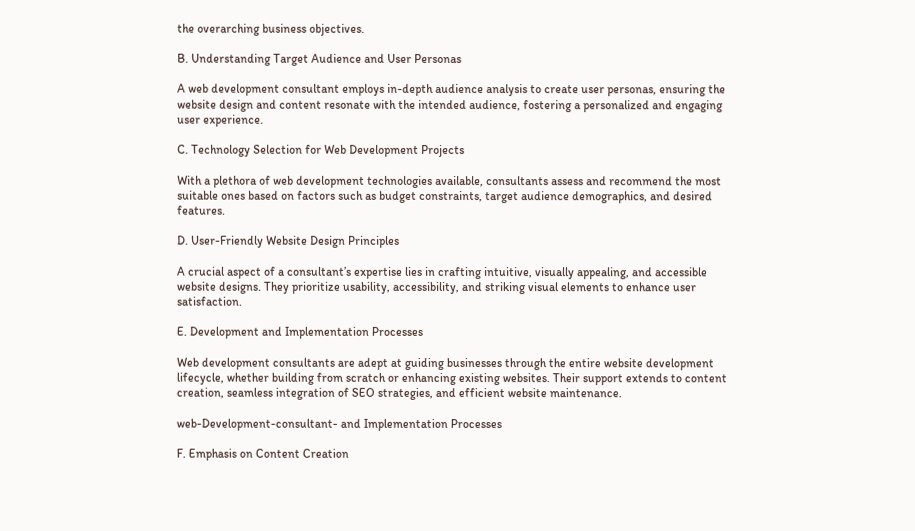the overarching business objectives.

B. Understanding Target Audience and User Personas

A web development consultant employs in-depth audience analysis to create user personas, ensuring the website design and content resonate with the intended audience, fostering a personalized and engaging user experience.

C. Technology Selection for Web Development Projects

With a plethora of web development technologies available, consultants assess and recommend the most suitable ones based on factors such as budget constraints, target audience demographics, and desired features.

D. User-Friendly Website Design Principles

A crucial aspect of a consultant’s expertise lies in crafting intuitive, visually appealing, and accessible website designs. They prioritize usability, accessibility, and striking visual elements to enhance user satisfaction.

E. Development and Implementation Processes

Web development consultants are adept at guiding businesses through the entire website development lifecycle, whether building from scratch or enhancing existing websites. Their support extends to content creation, seamless integration of SEO strategies, and efficient website maintenance.

web-Development-consultant- and Implementation Processes

F. Emphasis on Content Creation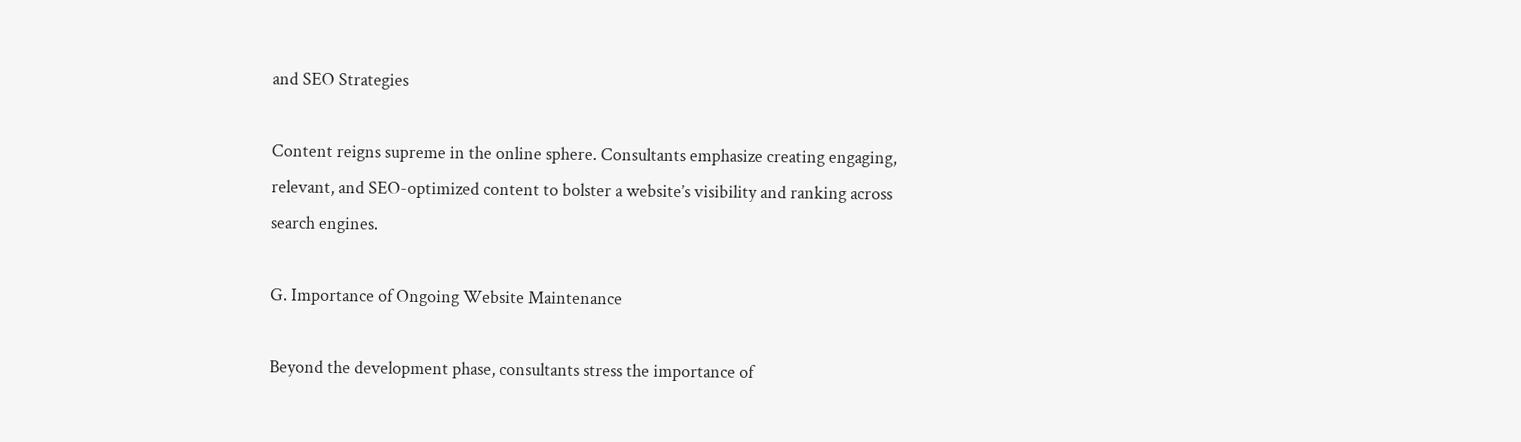and SEO Strategies

Content reigns supreme in the online sphere. Consultants emphasize creating engaging, relevant, and SEO-optimized content to bolster a website’s visibility and ranking across search engines.

G. Importance of Ongoing Website Maintenance

Beyond the development phase, consultants stress the importance of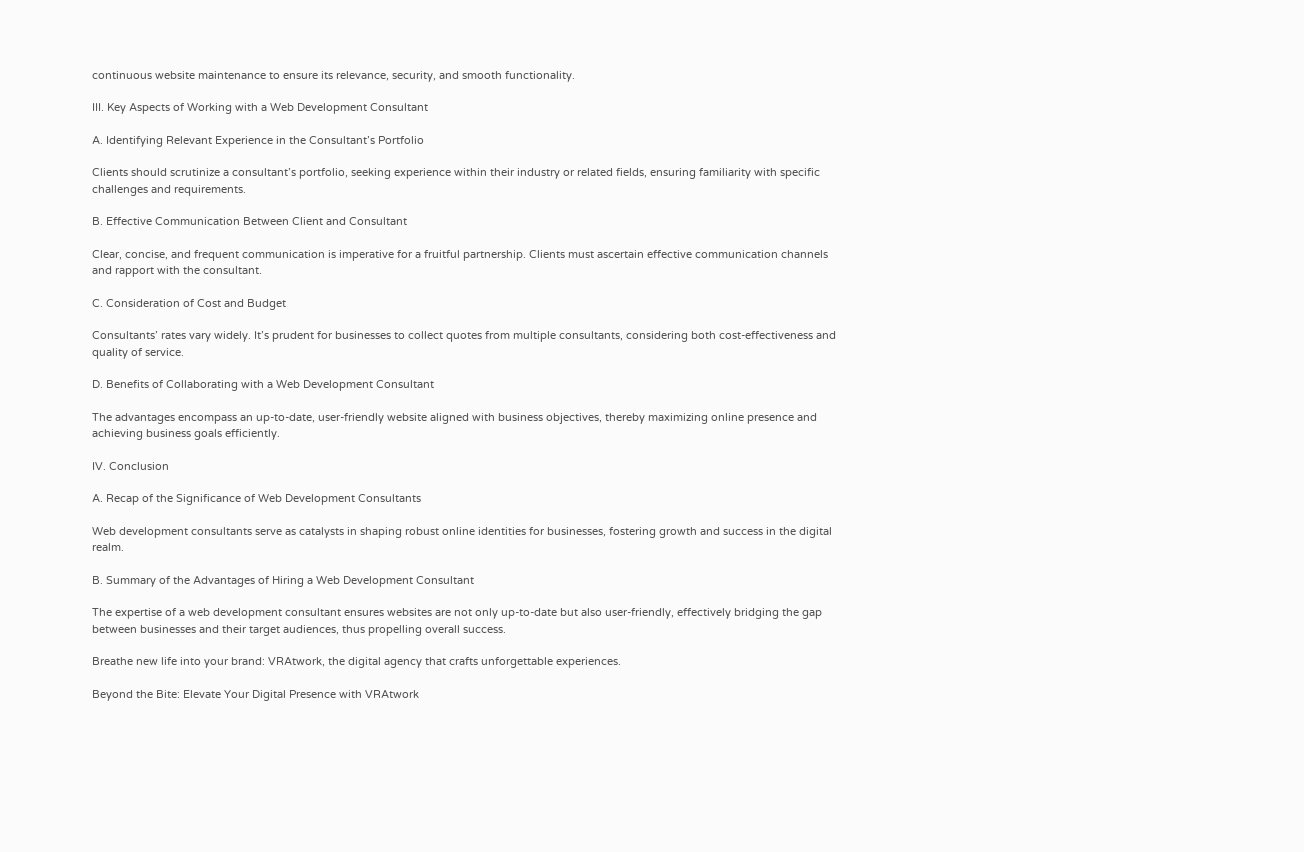continuous website maintenance to ensure its relevance, security, and smooth functionality.

III. Key Aspects of Working with a Web Development Consultant

A. Identifying Relevant Experience in the Consultant’s Portfolio

Clients should scrutinize a consultant’s portfolio, seeking experience within their industry or related fields, ensuring familiarity with specific challenges and requirements.

B. Effective Communication Between Client and Consultant

Clear, concise, and frequent communication is imperative for a fruitful partnership. Clients must ascertain effective communication channels and rapport with the consultant.

C. Consideration of Cost and Budget

Consultants’ rates vary widely. It’s prudent for businesses to collect quotes from multiple consultants, considering both cost-effectiveness and quality of service.

D. Benefits of Collaborating with a Web Development Consultant

The advantages encompass an up-to-date, user-friendly website aligned with business objectives, thereby maximizing online presence and achieving business goals efficiently.

IV. Conclusion

A. Recap of the Significance of Web Development Consultants

Web development consultants serve as catalysts in shaping robust online identities for businesses, fostering growth and success in the digital realm.

B. Summary of the Advantages of Hiring a Web Development Consultant

The expertise of a web development consultant ensures websites are not only up-to-date but also user-friendly, effectively bridging the gap between businesses and their target audiences, thus propelling overall success.

Breathe new life into your brand: VRAtwork, the digital agency that crafts unforgettable experiences.

Beyond the Bite: Elevate Your Digital Presence with VRAtwork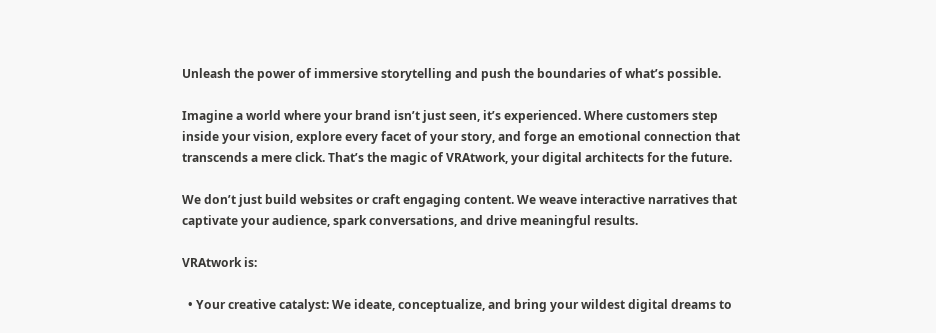Unleash the power of immersive storytelling and push the boundaries of what’s possible.

Imagine a world where your brand isn’t just seen, it’s experienced. Where customers step inside your vision, explore every facet of your story, and forge an emotional connection that transcends a mere click. That’s the magic of VRAtwork, your digital architects for the future.

We don’t just build websites or craft engaging content. We weave interactive narratives that captivate your audience, spark conversations, and drive meaningful results.

VRAtwork is:

  • Your creative catalyst: We ideate, conceptualize, and bring your wildest digital dreams to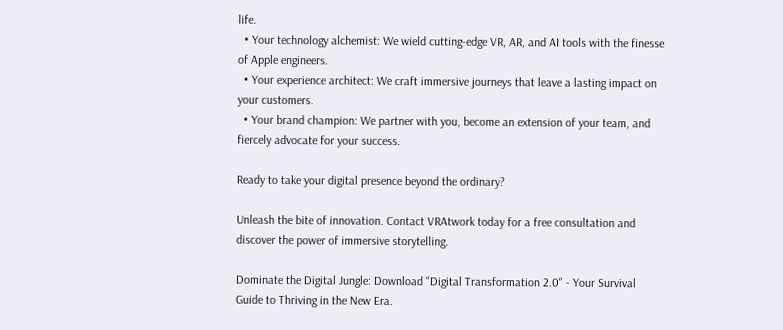life.
  • Your technology alchemist: We wield cutting-edge VR, AR, and AI tools with the finesse of Apple engineers.
  • Your experience architect: We craft immersive journeys that leave a lasting impact on your customers.
  • Your brand champion: We partner with you, become an extension of your team, and fiercely advocate for your success.

Ready to take your digital presence beyond the ordinary?

Unleash the bite of innovation. Contact VRAtwork today for a free consultation and discover the power of immersive storytelling.

Dominate the Digital Jungle: Download "Digital Transformation 2.0" - Your Survival Guide to Thriving in the New Era.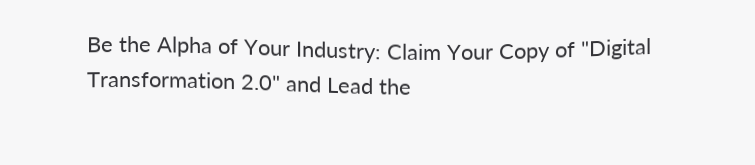Be the Alpha of Your Industry: Claim Your Copy of "Digital Transformation 2.0" and Lead the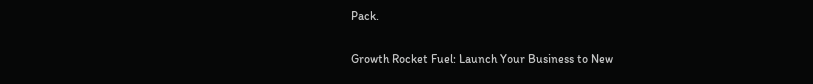Pack.

Growth Rocket Fuel: Launch Your Business to New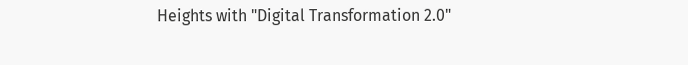Heights with "Digital Transformation 2.0"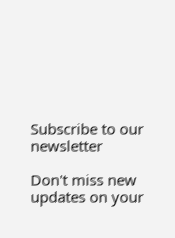Subscribe to our newsletter

Don't miss new updates on your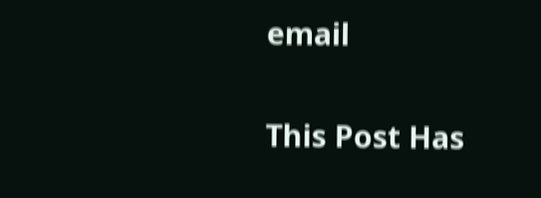email

This Post Has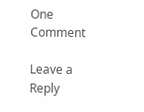One Comment

Leave a Reply